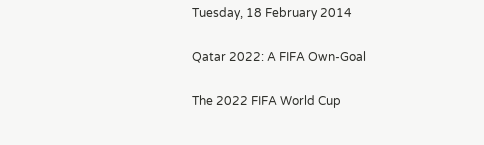Tuesday, 18 February 2014

Qatar 2022: A FIFA Own-Goal

The 2022 FIFA World Cup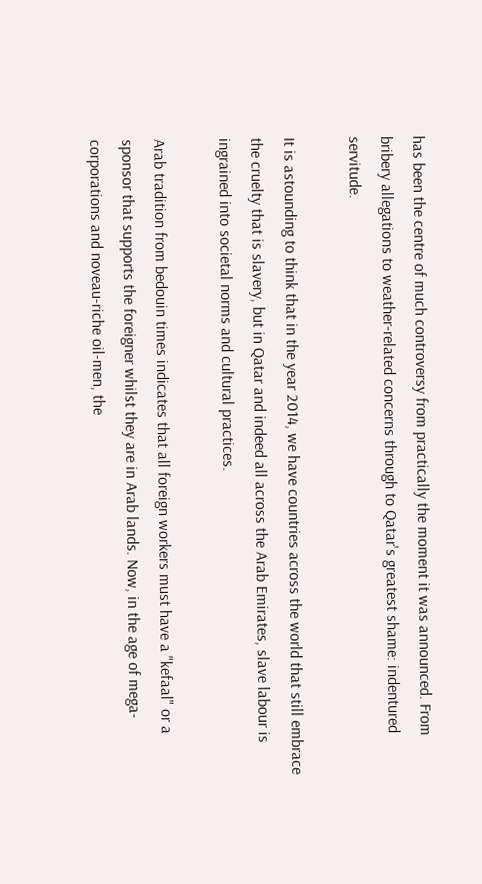has been the centre of much controversy from practically the moment it was announced. From bribery allegations to weather-related concerns through to Qatar's greatest shame: indentured servitude.

It is astounding to think that in the year 2014, we have countries across the world that still embrace the cruelty that is slavery, but in Qatar and indeed all across the Arab Emirates, slave labour is ingrained into societal norms and cultural practices.

Arab tradition from bedouin times indicates that all foreign workers must have a "kefaal" or a sponsor that supports the foreigner whilst they are in Arab lands. Now, in the age of mega-corporations and noveau-riche oil-men, the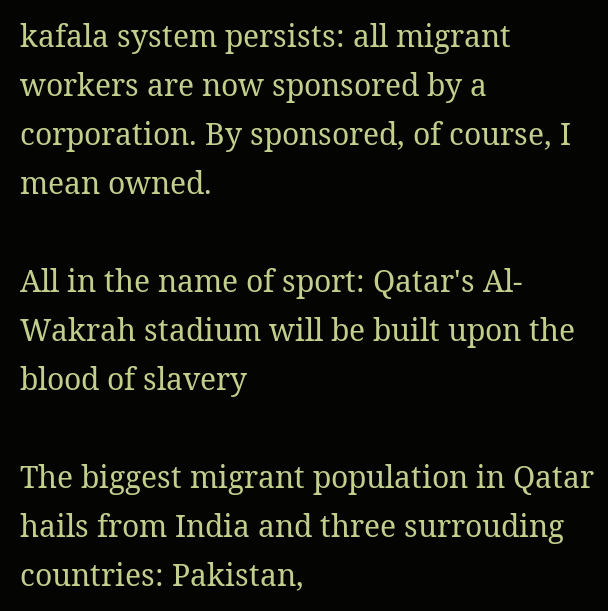kafala system persists: all migrant workers are now sponsored by a corporation. By sponsored, of course, I mean owned.

All in the name of sport: Qatar's Al-Wakrah stadium will be built upon the blood of slavery

The biggest migrant population in Qatar hails from India and three surrouding countries: Pakistan,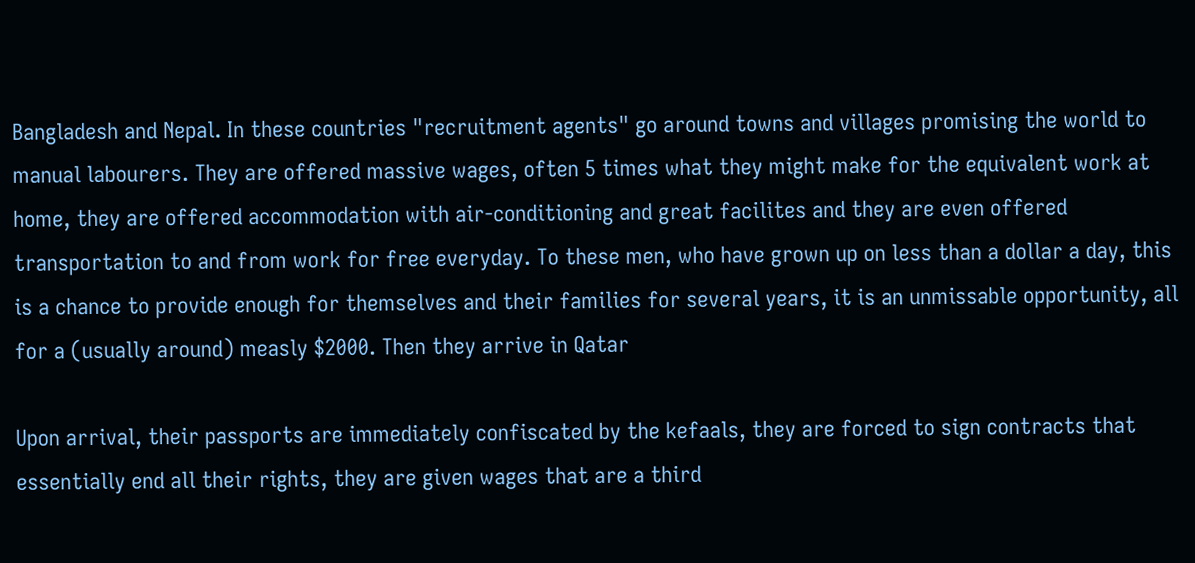Bangladesh and Nepal. In these countries "recruitment agents" go around towns and villages promising the world to manual labourers. They are offered massive wages, often 5 times what they might make for the equivalent work at home, they are offered accommodation with air-conditioning and great facilites and they are even offered transportation to and from work for free everyday. To these men, who have grown up on less than a dollar a day, this is a chance to provide enough for themselves and their families for several years, it is an unmissable opportunity, all for a (usually around) measly $2000. Then they arrive in Qatar

Upon arrival, their passports are immediately confiscated by the kefaals, they are forced to sign contracts that essentially end all their rights, they are given wages that are a third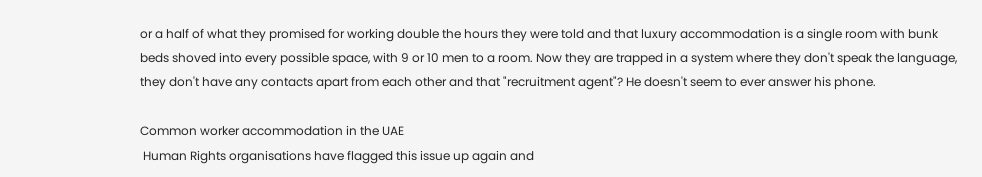or a half of what they promised for working double the hours they were told and that luxury accommodation is a single room with bunk beds shoved into every possible space, with 9 or 10 men to a room. Now they are trapped in a system where they don't speak the language, they don't have any contacts apart from each other and that "recruitment agent"? He doesn't seem to ever answer his phone.

Common worker accommodation in the UAE
 Human Rights organisations have flagged this issue up again and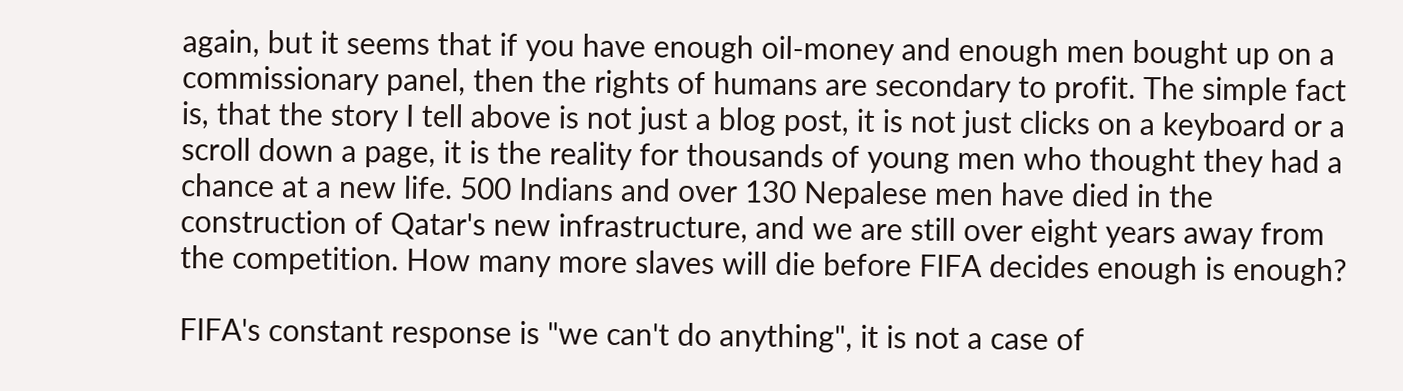again, but it seems that if you have enough oil-money and enough men bought up on a commissionary panel, then the rights of humans are secondary to profit. The simple fact is, that the story I tell above is not just a blog post, it is not just clicks on a keyboard or a scroll down a page, it is the reality for thousands of young men who thought they had a chance at a new life. 500 Indians and over 130 Nepalese men have died in the construction of Qatar's new infrastructure, and we are still over eight years away from the competition. How many more slaves will die before FIFA decides enough is enough?

FIFA's constant response is "we can't do anything", it is not a case of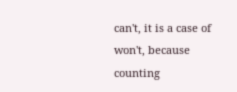can't, it is a case of won't, because counting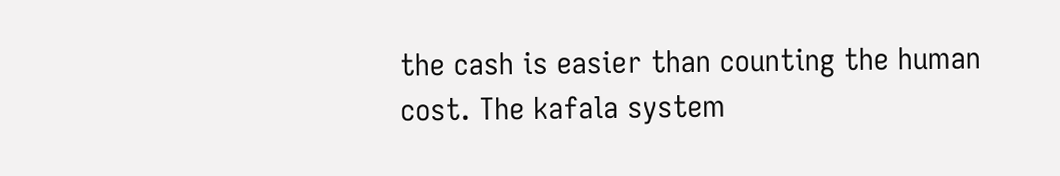the cash is easier than counting the human cost. The kafala system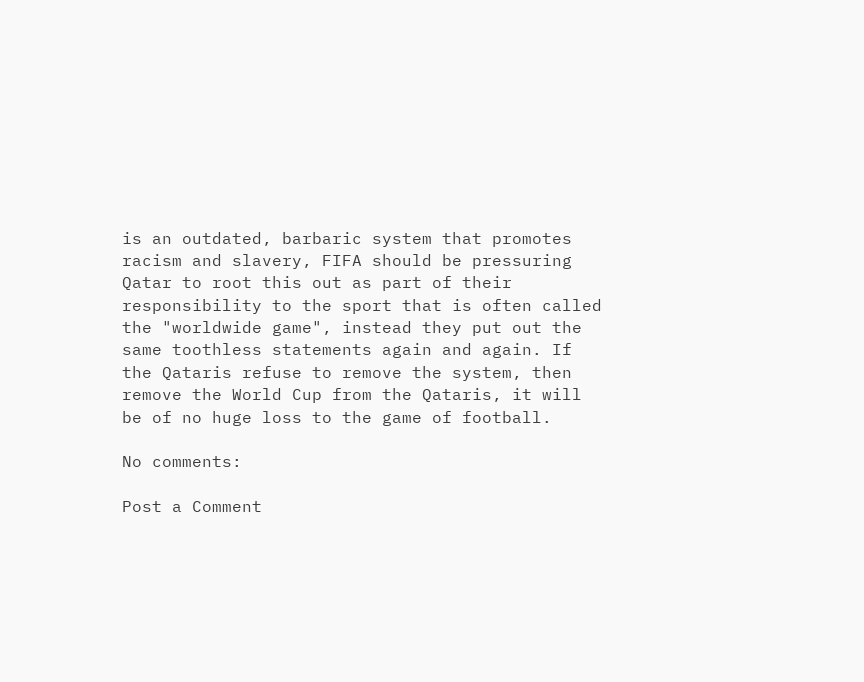is an outdated, barbaric system that promotes racism and slavery, FIFA should be pressuring Qatar to root this out as part of their responsibility to the sport that is often called the "worldwide game", instead they put out the same toothless statements again and again. If the Qataris refuse to remove the system, then remove the World Cup from the Qataris, it will be of no huge loss to the game of football.

No comments:

Post a Comment